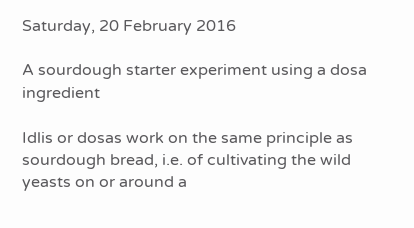Saturday, 20 February 2016

A sourdough starter experiment using a dosa ingredient

Idlis or dosas work on the same principle as  sourdough bread, i.e. of cultivating the wild yeasts on or around a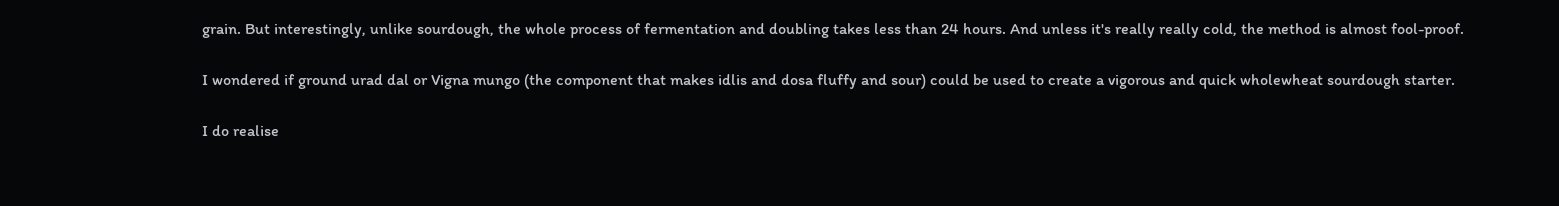grain. But interestingly, unlike sourdough, the whole process of fermentation and doubling takes less than 24 hours. And unless it's really really cold, the method is almost fool-proof.

I wondered if ground urad dal or Vigna mungo (the component that makes idlis and dosa fluffy and sour) could be used to create a vigorous and quick wholewheat sourdough starter.

I do realise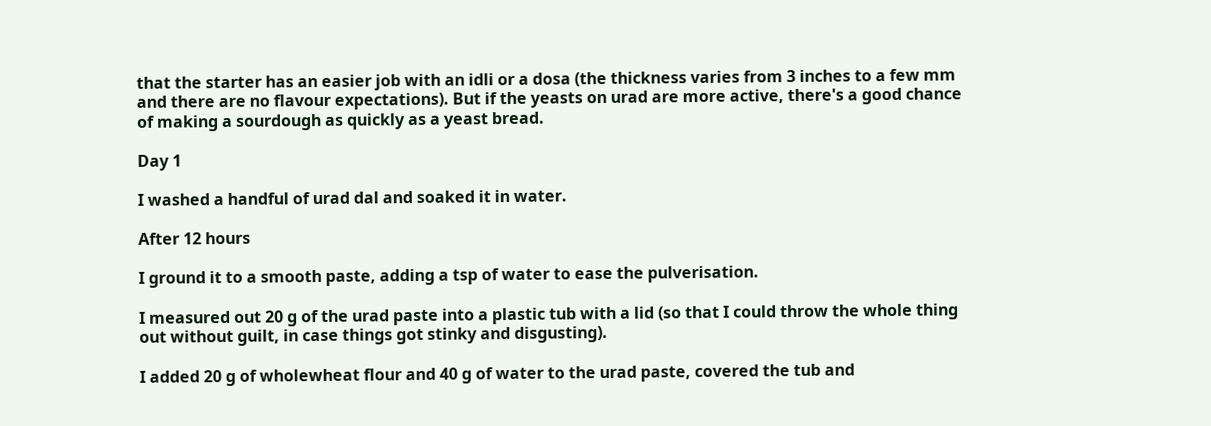that the starter has an easier job with an idli or a dosa (the thickness varies from 3 inches to a few mm and there are no flavour expectations). But if the yeasts on urad are more active, there's a good chance of making a sourdough as quickly as a yeast bread.

Day 1

I washed a handful of urad dal and soaked it in water.

After 12 hours

I ground it to a smooth paste, adding a tsp of water to ease the pulverisation.

I measured out 20 g of the urad paste into a plastic tub with a lid (so that I could throw the whole thing out without guilt, in case things got stinky and disgusting).

I added 20 g of wholewheat flour and 40 g of water to the urad paste, covered the tub and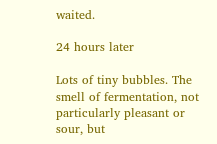waited.

24 hours later

Lots of tiny bubbles. The smell of fermentation, not particularly pleasant or sour, but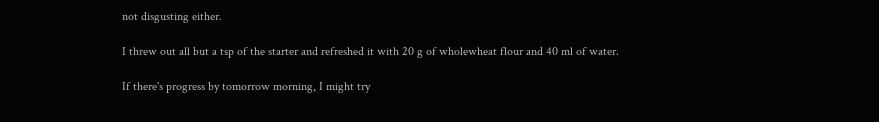not disgusting either.

I threw out all but a tsp of the starter and refreshed it with 20 g of wholewheat flour and 40 ml of water.

If there's progress by tomorrow morning, I might try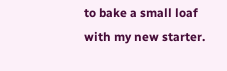to bake a small loaf with my new starter.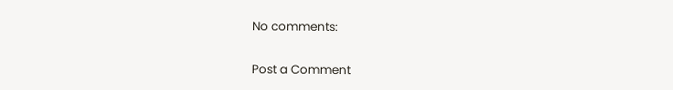No comments:

Post a Comment